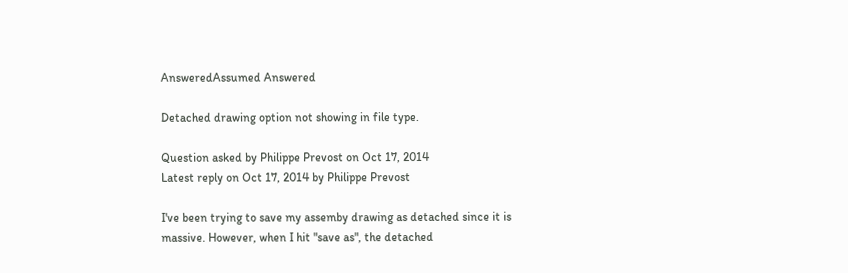AnsweredAssumed Answered

Detached drawing option not showing in file type.

Question asked by Philippe Prevost on Oct 17, 2014
Latest reply on Oct 17, 2014 by Philippe Prevost

I've been trying to save my assemby drawing as detached since it is massive. However, when I hit "save as", the detached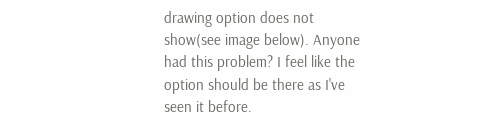drawing option does not show(see image below). Anyone had this problem? I feel like the option should be there as I've seen it before.